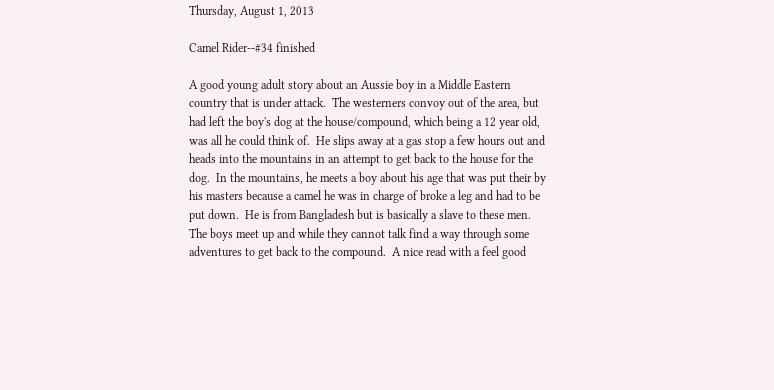Thursday, August 1, 2013

Camel Rider--#34 finished

A good young adult story about an Aussie boy in a Middle Eastern country that is under attack.  The westerners convoy out of the area, but had left the boy's dog at the house/compound, which being a 12 year old, was all he could think of.  He slips away at a gas stop a few hours out and heads into the mountains in an attempt to get back to the house for the dog.  In the mountains, he meets a boy about his age that was put their by his masters because a camel he was in charge of broke a leg and had to be put down.  He is from Bangladesh but is basically a slave to these men.  The boys meet up and while they cannot talk find a way through some adventures to get back to the compound.  A nice read with a feel good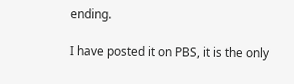ending.

I have posted it on PBS, it is the only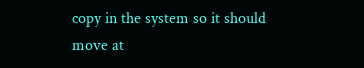copy in the system so it should move at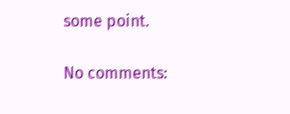some point.

No comments: